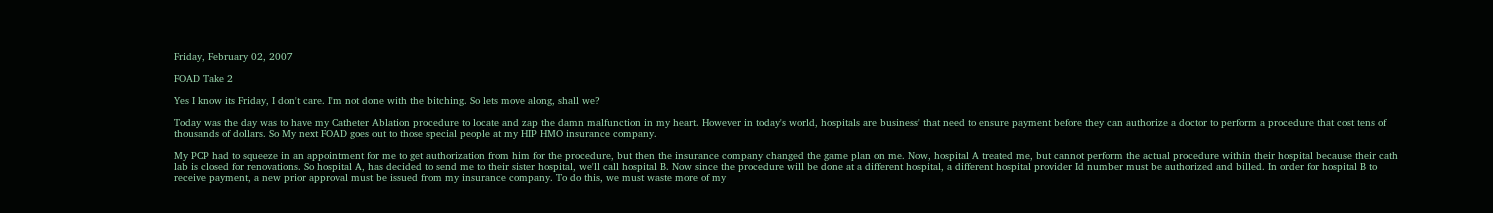Friday, February 02, 2007

FOAD Take 2

Yes I know its Friday, I don't care. I'm not done with the bitching. So lets move along, shall we?

Today was the day was to have my Catheter Ablation procedure to locate and zap the damn malfunction in my heart. However in today's world, hospitals are business' that need to ensure payment before they can authorize a doctor to perform a procedure that cost tens of thousands of dollars. So My next FOAD goes out to those special people at my HIP HMO insurance company.

My PCP had to squeeze in an appointment for me to get authorization from him for the procedure, but then the insurance company changed the game plan on me. Now, hospital A treated me, but cannot perform the actual procedure within their hospital because their cath lab is closed for renovations. So hospital A, has decided to send me to their sister hospital, we'll call hospital B. Now since the procedure will be done at a different hospital, a different hospital provider Id number must be authorized and billed. In order for hospital B to receive payment, a new prior approval must be issued from my insurance company. To do this, we must waste more of my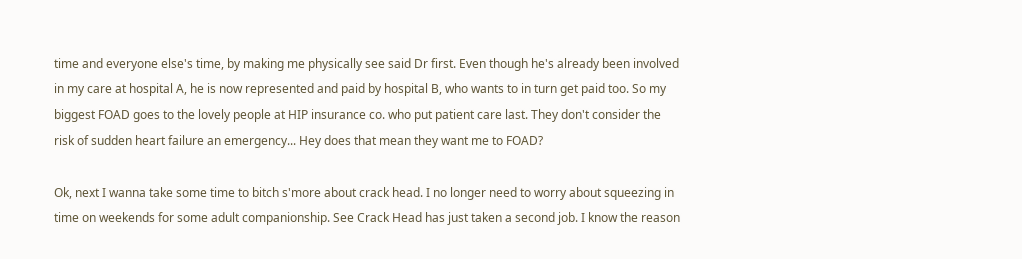time and everyone else's time, by making me physically see said Dr first. Even though he's already been involved in my care at hospital A, he is now represented and paid by hospital B, who wants to in turn get paid too. So my biggest FOAD goes to the lovely people at HIP insurance co. who put patient care last. They don't consider the risk of sudden heart failure an emergency... Hey does that mean they want me to FOAD?

Ok, next I wanna take some time to bitch s'more about crack head. I no longer need to worry about squeezing in time on weekends for some adult companionship. See Crack Head has just taken a second job. I know the reason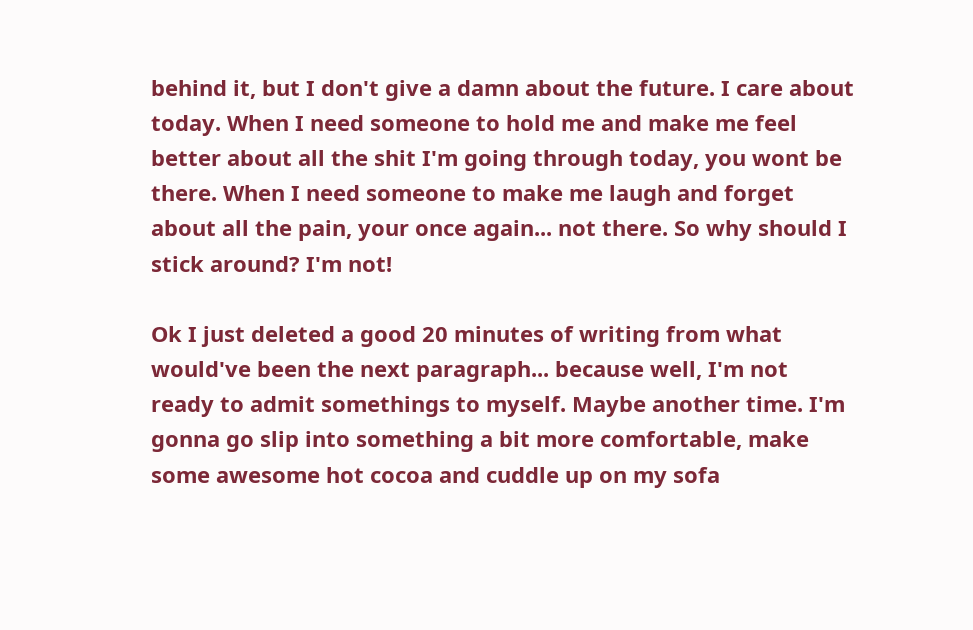behind it, but I don't give a damn about the future. I care about today. When I need someone to hold me and make me feel better about all the shit I'm going through today, you wont be there. When I need someone to make me laugh and forget about all the pain, your once again... not there. So why should I stick around? I'm not!

Ok I just deleted a good 20 minutes of writing from what would've been the next paragraph... because well, I'm not ready to admit somethings to myself. Maybe another time. I'm gonna go slip into something a bit more comfortable, make some awesome hot cocoa and cuddle up on my sofa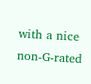with a nice non-G-rated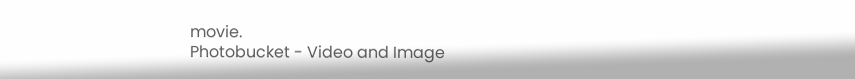movie.
Photobucket - Video and Image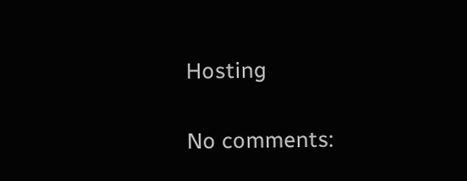Hosting

No comments: